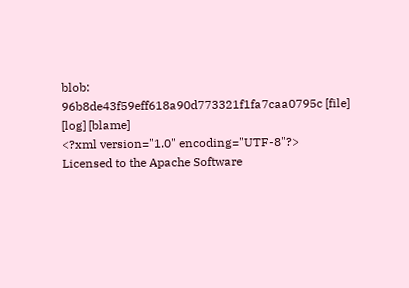blob: 96b8de43f59eff618a90d773321f1fa7caa0795c [file] [log] [blame]
<?xml version="1.0" encoding="UTF-8"?>
Licensed to the Apache Software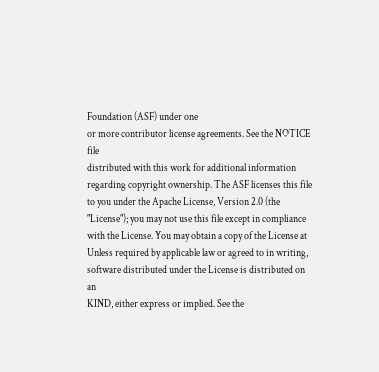Foundation (ASF) under one
or more contributor license agreements. See the NOTICE file
distributed with this work for additional information
regarding copyright ownership. The ASF licenses this file
to you under the Apache License, Version 2.0 (the
"License"); you may not use this file except in compliance
with the License. You may obtain a copy of the License at
Unless required by applicable law or agreed to in writing,
software distributed under the License is distributed on an
KIND, either express or implied. See the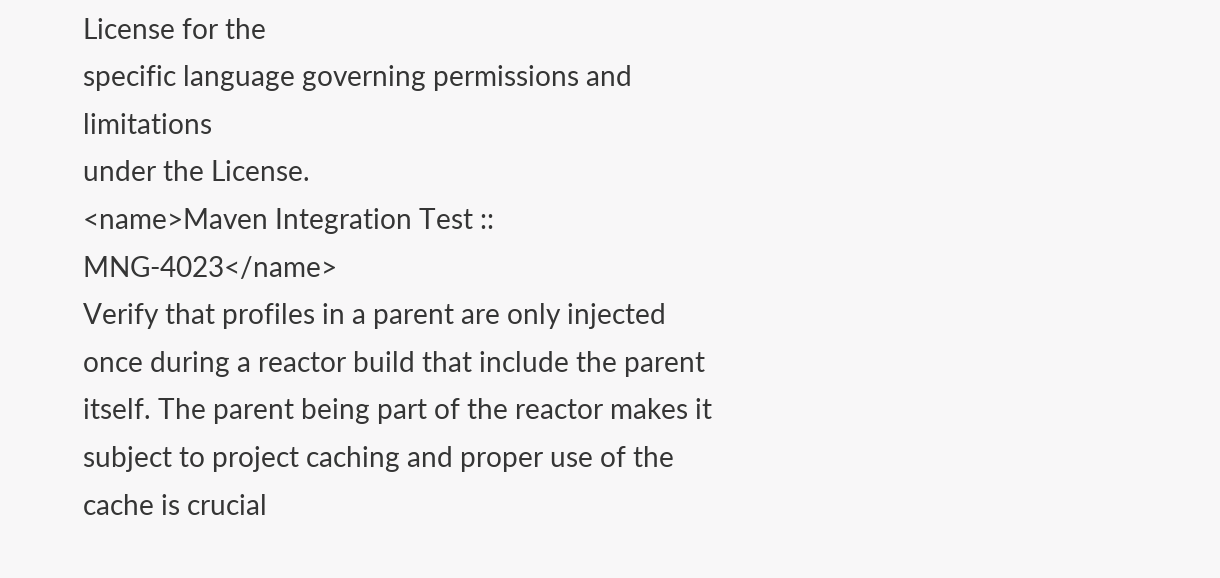License for the
specific language governing permissions and limitations
under the License.
<name>Maven Integration Test :: MNG-4023</name>
Verify that profiles in a parent are only injected once during a reactor build that include the parent
itself. The parent being part of the reactor makes it subject to project caching and proper use of the
cache is crucial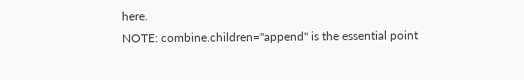here.
NOTE: combine.children="append" is the essential point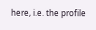here, i.e. the profile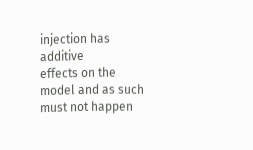injection has additive
effects on the model and as such must not happen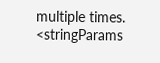multiple times.
<stringParams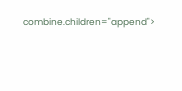combine.children="append">